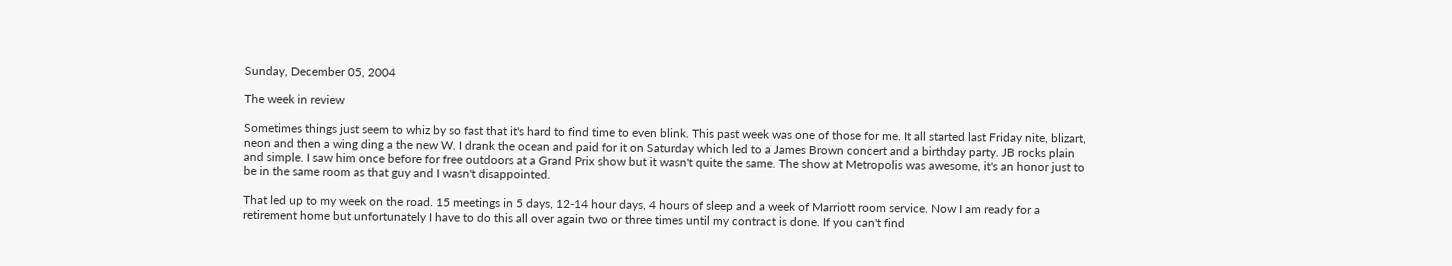Sunday, December 05, 2004

The week in review

Sometimes things just seem to whiz by so fast that it's hard to find time to even blink. This past week was one of those for me. It all started last Friday nite, blizart, neon and then a wing ding a the new W. I drank the ocean and paid for it on Saturday which led to a James Brown concert and a birthday party. JB rocks plain and simple. I saw him once before for free outdoors at a Grand Prix show but it wasn't quite the same. The show at Metropolis was awesome, it's an honor just to be in the same room as that guy and I wasn't disappointed.

That led up to my week on the road. 15 meetings in 5 days, 12-14 hour days, 4 hours of sleep and a week of Marriott room service. Now I am ready for a retirement home but unfortunately I have to do this all over again two or three times until my contract is done. If you can't find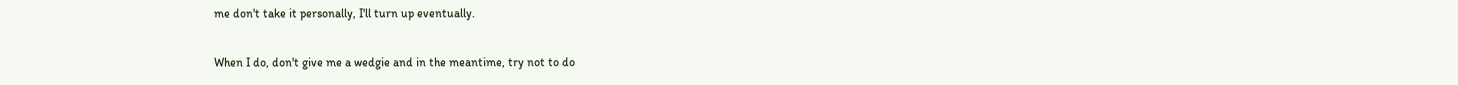me don't take it personally, I'll turn up eventually.

When I do, don't give me a wedgie and in the meantime, try not to do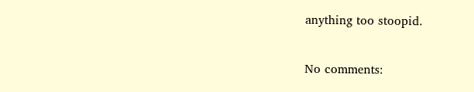anything too stoopid.

No comments: